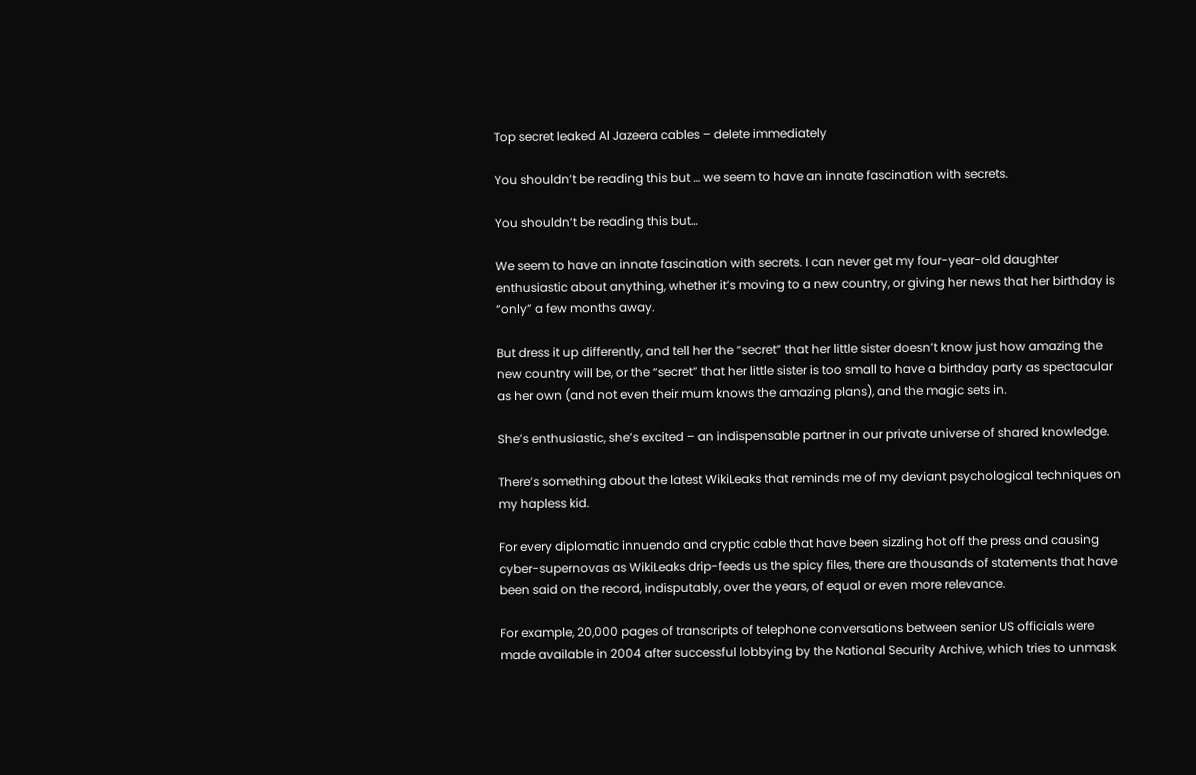Top secret leaked Al Jazeera cables – delete immediately

You shouldn’t be reading this but … we seem to have an innate fascination with secrets.

You shouldn’t be reading this but…

We seem to have an innate fascination with secrets. I can never get my four-year-old daughter enthusiastic about anything, whether it’s moving to a new country, or giving her news that her birthday is “only” a few months away.

But dress it up differently, and tell her the “secret” that her little sister doesn’t know just how amazing the new country will be, or the “secret” that her little sister is too small to have a birthday party as spectacular as her own (and not even their mum knows the amazing plans), and the magic sets in.

She’s enthusiastic, she’s excited – an indispensable partner in our private universe of shared knowledge.

There’s something about the latest WikiLeaks that reminds me of my deviant psychological techniques on my hapless kid.

For every diplomatic innuendo and cryptic cable that have been sizzling hot off the press and causing cyber-supernovas as WikiLeaks drip-feeds us the spicy files, there are thousands of statements that have been said on the record, indisputably, over the years, of equal or even more relevance.

For example, 20,000 pages of transcripts of telephone conversations between senior US officials were made available in 2004 after successful lobbying by the National Security Archive, which tries to unmask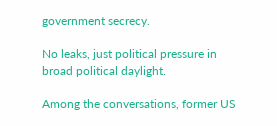government secrecy.

No leaks, just political pressure in broad political daylight.

Among the conversations, former US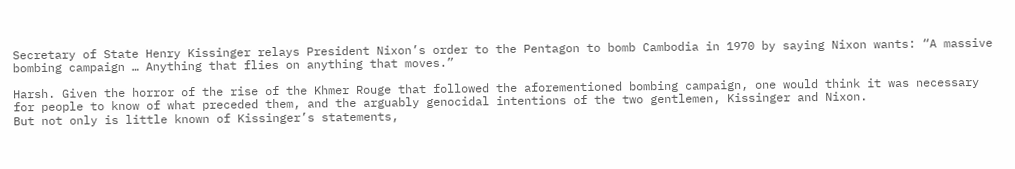Secretary of State Henry Kissinger relays President Nixon’s order to the Pentagon to bomb Cambodia in 1970 by saying Nixon wants: “A massive bombing campaign … Anything that flies on anything that moves.”

Harsh. Given the horror of the rise of the Khmer Rouge that followed the aforementioned bombing campaign, one would think it was necessary for people to know of what preceded them, and the arguably genocidal intentions of the two gentlemen, Kissinger and Nixon.
But not only is little known of Kissinger’s statements,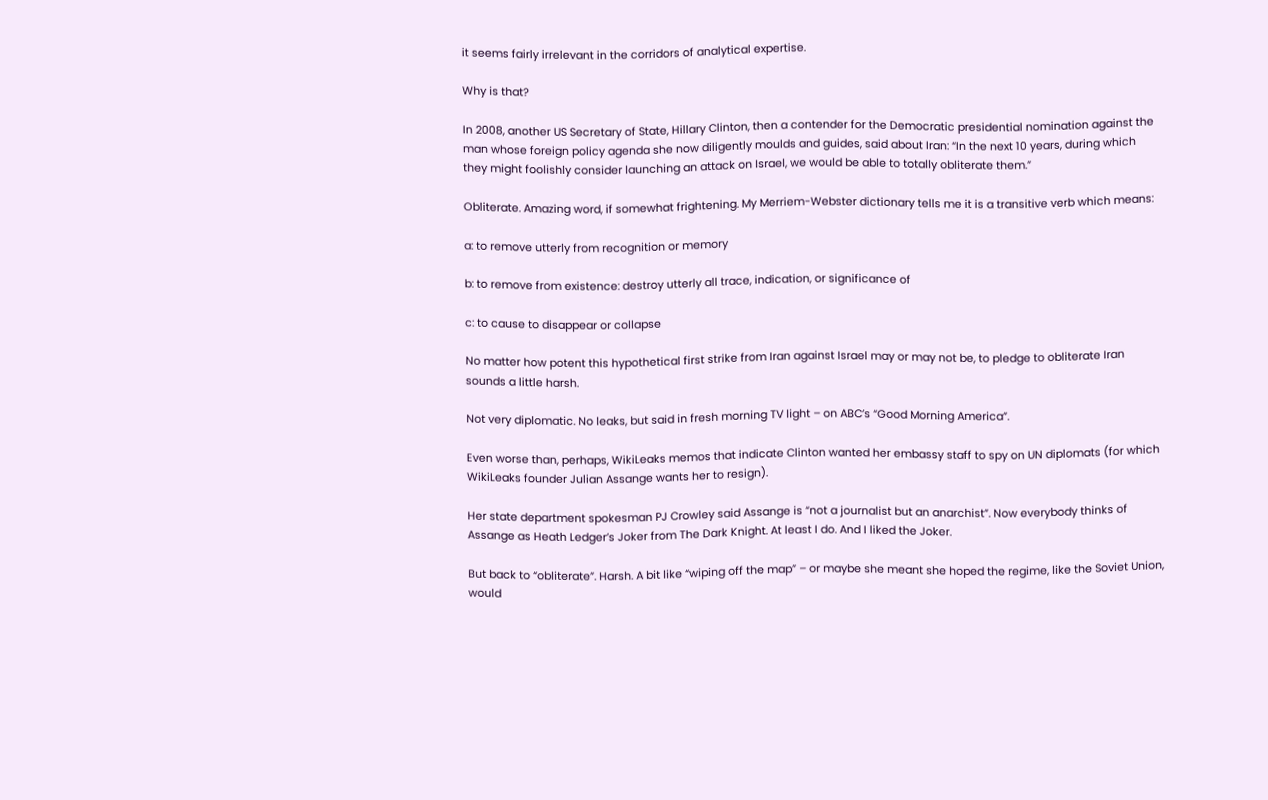it seems fairly irrelevant in the corridors of analytical expertise.

Why is that?

In 2008, another US Secretary of State, Hillary Clinton, then a contender for the Democratic presidential nomination against the man whose foreign policy agenda she now diligently moulds and guides, said about Iran: “In the next 10 years, during which they might foolishly consider launching an attack on Israel, we would be able to totally obliterate them.”

Obliterate. Amazing word, if somewhat frightening. My Merriem-Webster dictionary tells me it is a transitive verb which means:

a: to remove utterly from recognition or memory

b: to remove from existence: destroy utterly all trace, indication, or significance of

c: to cause to disappear or collapse

No matter how potent this hypothetical first strike from Iran against Israel may or may not be, to pledge to obliterate Iran sounds a little harsh.

Not very diplomatic. No leaks, but said in fresh morning TV light – on ABC’s “Good Morning America”.

Even worse than, perhaps, WikiLeaks memos that indicate Clinton wanted her embassy staff to spy on UN diplomats (for which WikiLeaks founder Julian Assange wants her to resign).

Her state department spokesman PJ Crowley said Assange is “not a journalist but an anarchist”. Now everybody thinks of Assange as Heath Ledger’s Joker from The Dark Knight. At least I do. And I liked the Joker.

But back to “obliterate”. Harsh. A bit like “wiping off the map” – or maybe she meant she hoped the regime, like the Soviet Union, would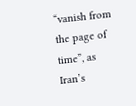“vanish from the page of time”, as Iran’s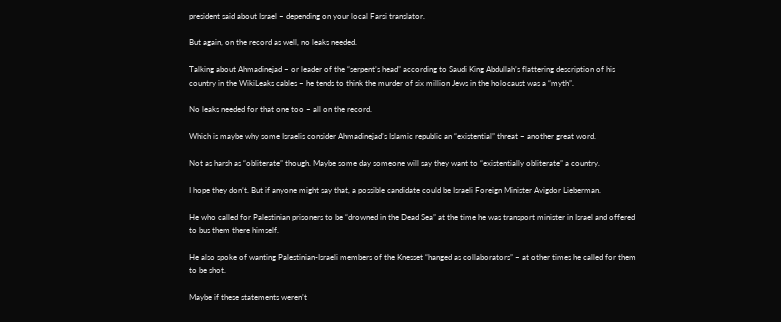president said about Israel – depending on your local Farsi translator.

But again, on the record as well, no leaks needed.

Talking about Ahmadinejad – or leader of the “serpent’s head” according to Saudi King Abdullah’s flattering description of his country in the WikiLeaks cables – he tends to think the murder of six million Jews in the holocaust was a “myth”.

No leaks needed for that one too – all on the record.

Which is maybe why some Israelis consider Ahmadinejad’s Islamic republic an “existential” threat – another great word.

Not as harsh as “obliterate” though. Maybe some day someone will say they want to “existentially obliterate” a country.

I hope they don’t. But if anyone might say that, a possible candidate could be Israeli Foreign Minister Avigdor Lieberman.

He who called for Palestinian prisoners to be “drowned in the Dead Sea” at the time he was transport minister in Israel and offered to bus them there himself.

He also spoke of wanting Palestinian-Israeli members of the Knesset “hanged as collaborators” – at other times he called for them to be shot.

Maybe if these statements weren’t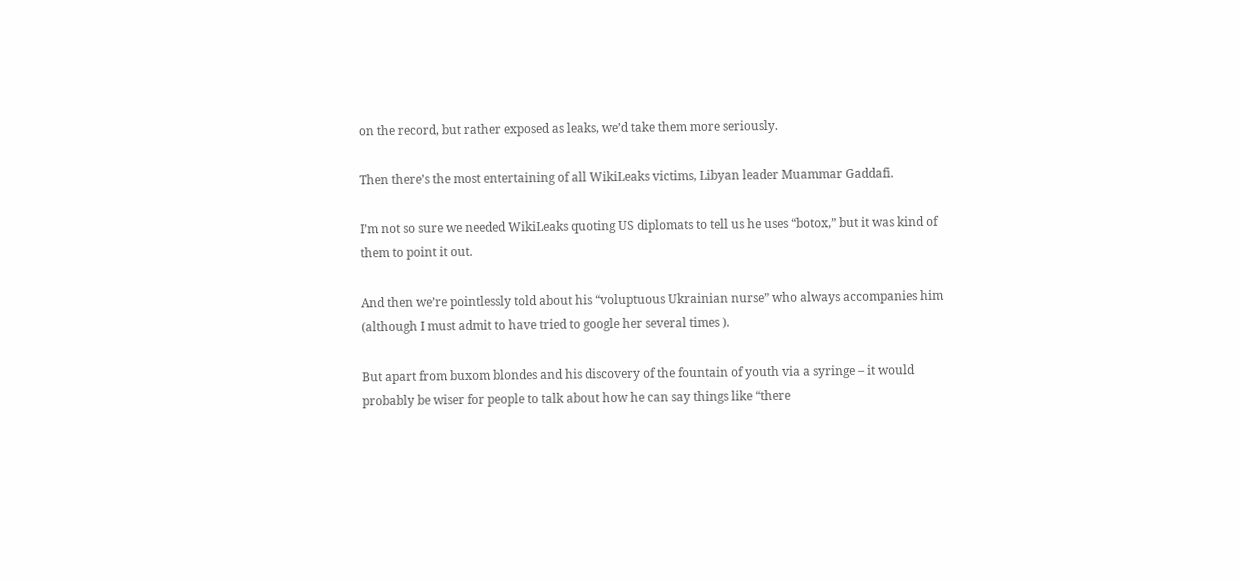on the record, but rather exposed as leaks, we’d take them more seriously.

Then there’s the most entertaining of all WikiLeaks victims, Libyan leader Muammar Gaddafi.

I’m not so sure we needed WikiLeaks quoting US diplomats to tell us he uses “botox,” but it was kind of them to point it out.

And then we’re pointlessly told about his “voluptuous Ukrainian nurse” who always accompanies him (although I must admit to have tried to google her several times ).

But apart from buxom blondes and his discovery of the fountain of youth via a syringe – it would probably be wiser for people to talk about how he can say things like “there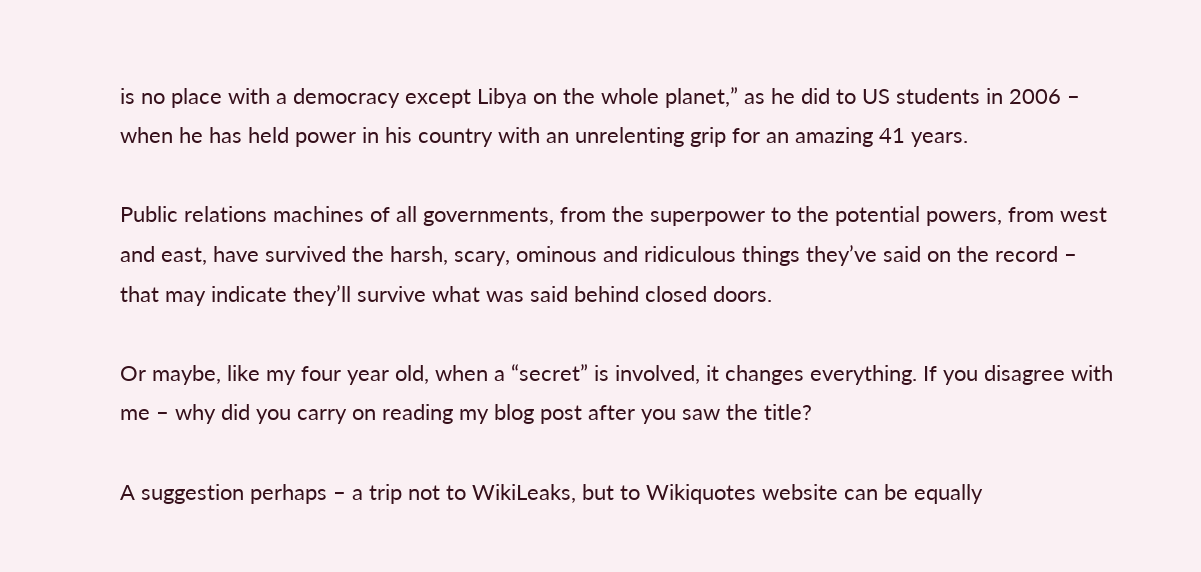is no place with a democracy except Libya on the whole planet,” as he did to US students in 2006 – when he has held power in his country with an unrelenting grip for an amazing 41 years.

Public relations machines of all governments, from the superpower to the potential powers, from west and east, have survived the harsh, scary, ominous and ridiculous things they’ve said on the record – that may indicate they’ll survive what was said behind closed doors.

Or maybe, like my four year old, when a “secret” is involved, it changes everything. If you disagree with me – why did you carry on reading my blog post after you saw the title?

A suggestion perhaps – a trip not to WikiLeaks, but to Wikiquotes website can be equally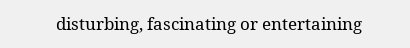disturbing, fascinating or entertaining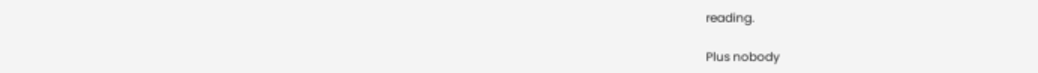reading.

Plus nobody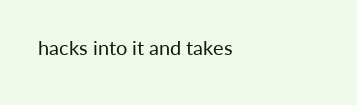hacks into it and takes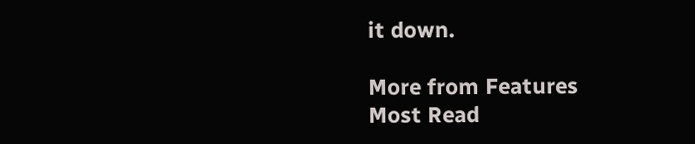it down.

More from Features
Most Read